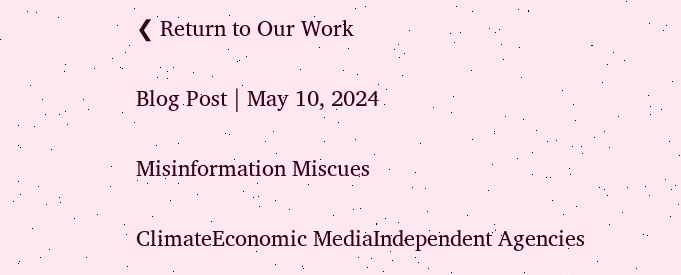❮ Return to Our Work

Blog Post | May 10, 2024

Misinformation Miscues

ClimateEconomic MediaIndependent Agencies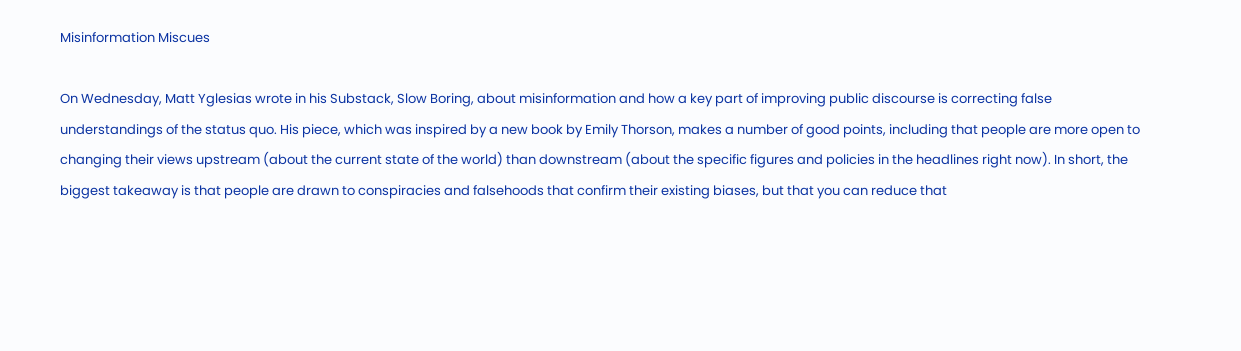Misinformation Miscues

On Wednesday, Matt Yglesias wrote in his Substack, Slow Boring, about misinformation and how a key part of improving public discourse is correcting false understandings of the status quo. His piece, which was inspired by a new book by Emily Thorson, makes a number of good points, including that people are more open to changing their views upstream (about the current state of the world) than downstream (about the specific figures and policies in the headlines right now). In short, the biggest takeaway is that people are drawn to conspiracies and falsehoods that confirm their existing biases, but that you can reduce that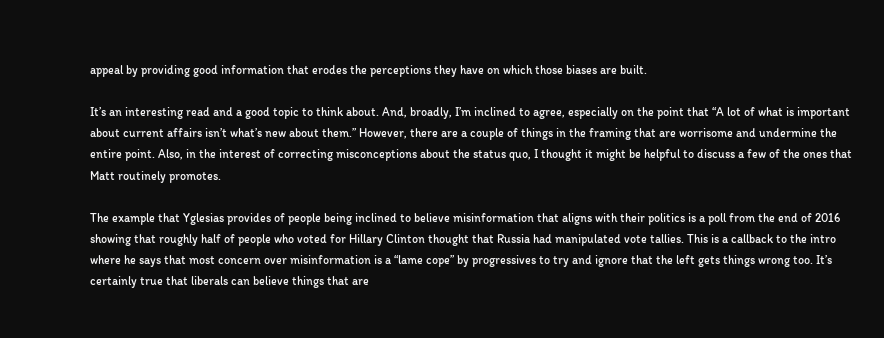appeal by providing good information that erodes the perceptions they have on which those biases are built.

It’s an interesting read and a good topic to think about. And, broadly, I’m inclined to agree, especially on the point that “A lot of what is important about current affairs isn’t what’s new about them.” However, there are a couple of things in the framing that are worrisome and undermine the entire point. Also, in the interest of correcting misconceptions about the status quo, I thought it might be helpful to discuss a few of the ones that Matt routinely promotes.

The example that Yglesias provides of people being inclined to believe misinformation that aligns with their politics is a poll from the end of 2016 showing that roughly half of people who voted for Hillary Clinton thought that Russia had manipulated vote tallies. This is a callback to the intro where he says that most concern over misinformation is a “lame cope” by progressives to try and ignore that the left gets things wrong too. It’s certainly true that liberals can believe things that are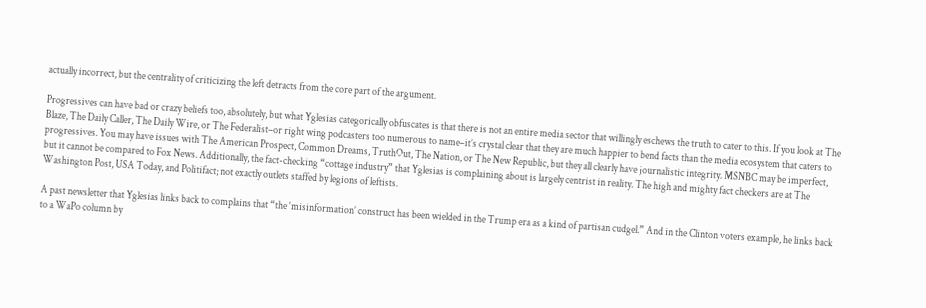actually incorrect, but the centrality of criticizing the left detracts from the core part of the argument.

Progressives can have bad or crazy beliefs too, absolutely, but what Yglesias categorically obfuscates is that there is not an entire media sector that willingly eschews the truth to cater to this. If you look at The Blaze, The Daily Caller, The Daily Wire, or The Federalist–or right wing podcasters too numerous to name–it’s crystal clear that they are much happier to bend facts than the media ecosystem that caters to progressives. You may have issues with The American Prospect, Common Dreams, TruthOut, The Nation, or The New Republic, but they all clearly have journalistic integrity. MSNBC may be imperfect, but it cannot be compared to Fox News. Additionally, the fact-checking “cottage industry” that Yglesias is complaining about is largely centrist in reality. The high and mighty fact checkers are at The Washington Post, USA Today, and Politifact; not exactly outlets staffed by legions of leftists.

A past newsletter that Yglesias links back to complains that “the ‘misinformation’ construct has been wielded in the Trump era as a kind of partisan cudgel.” And in the Clinton voters example, he links back to a WaPo column by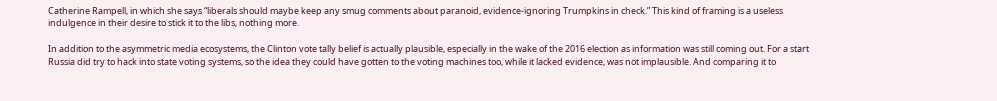Catherine Rampell, in which she says “liberals should maybe keep any smug comments about paranoid, evidence-ignoring Trumpkins in check.” This kind of framing is a useless indulgence in their desire to stick it to the libs, nothing more.

In addition to the asymmetric media ecosystems, the Clinton vote tally belief is actually plausible, especially in the wake of the 2016 election as information was still coming out. For a start Russia did try to hack into state voting systems, so the idea they could have gotten to the voting machines too, while it lacked evidence, was not implausible. And comparing it to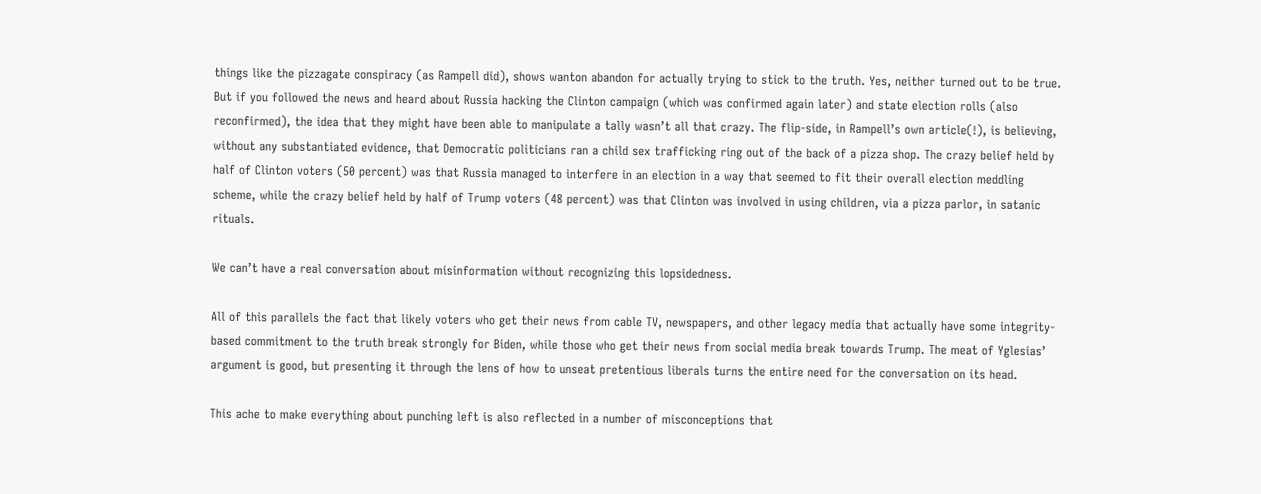things like the pizzagate conspiracy (as Rampell did), shows wanton abandon for actually trying to stick to the truth. Yes, neither turned out to be true. But if you followed the news and heard about Russia hacking the Clinton campaign (which was confirmed again later) and state election rolls (also reconfirmed), the idea that they might have been able to manipulate a tally wasn’t all that crazy. The flip-side, in Rampell’s own article(!), is believing, without any substantiated evidence, that Democratic politicians ran a child sex trafficking ring out of the back of a pizza shop. The crazy belief held by half of Clinton voters (50 percent) was that Russia managed to interfere in an election in a way that seemed to fit their overall election meddling scheme, while the crazy belief held by half of Trump voters (48 percent) was that Clinton was involved in using children, via a pizza parlor, in satanic rituals.

We can’t have a real conversation about misinformation without recognizing this lopsidedness.

All of this parallels the fact that likely voters who get their news from cable TV, newspapers, and other legacy media that actually have some integrity-based commitment to the truth break strongly for Biden, while those who get their news from social media break towards Trump. The meat of Yglesias’ argument is good, but presenting it through the lens of how to unseat pretentious liberals turns the entire need for the conversation on its head.

This ache to make everything about punching left is also reflected in a number of misconceptions that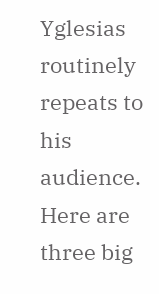Yglesias routinely repeats to his audience. Here are three big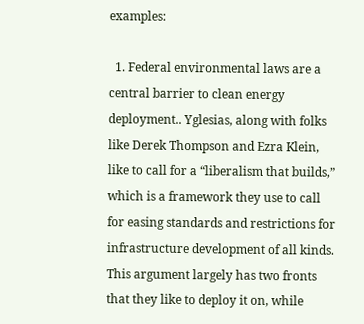examples:

  1. Federal environmental laws are a central barrier to clean energy deployment.. Yglesias, along with folks like Derek Thompson and Ezra Klein, like to call for a “liberalism that builds,” which is a framework they use to call for easing standards and restrictions for infrastructure development of all kinds. This argument largely has two fronts that they like to deploy it on, while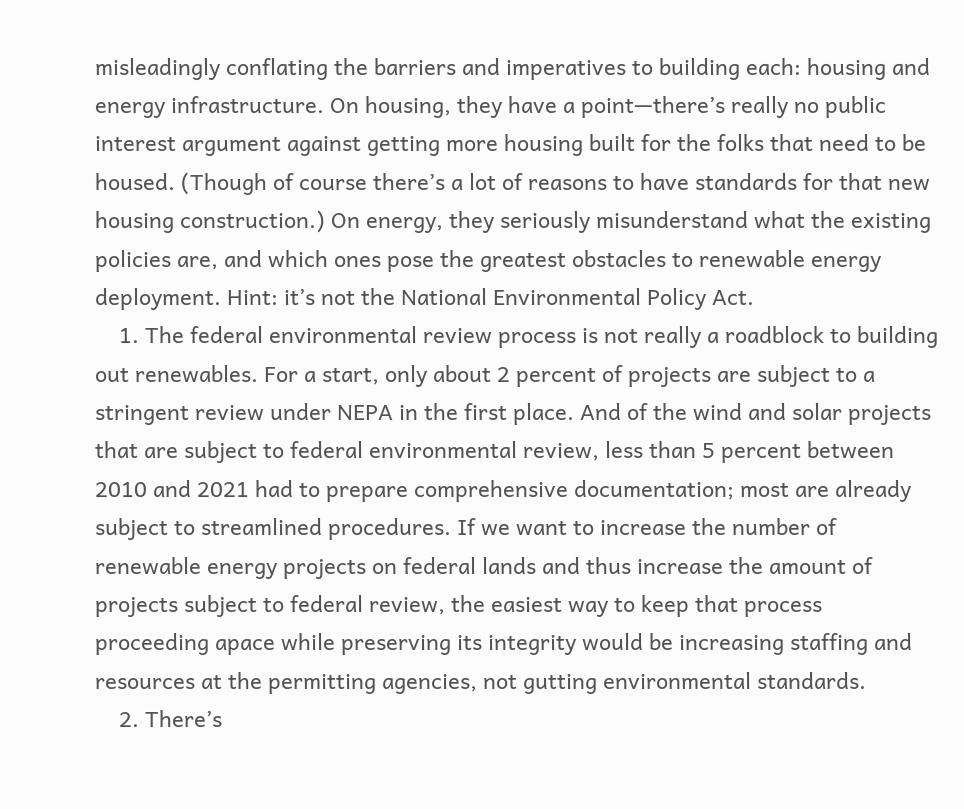misleadingly conflating the barriers and imperatives to building each: housing and energy infrastructure. On housing, they have a point—there’s really no public interest argument against getting more housing built for the folks that need to be housed. (Though of course there’s a lot of reasons to have standards for that new housing construction.) On energy, they seriously misunderstand what the existing policies are, and which ones pose the greatest obstacles to renewable energy deployment. Hint: it’s not the National Environmental Policy Act.
    1. The federal environmental review process is not really a roadblock to building out renewables. For a start, only about 2 percent of projects are subject to a stringent review under NEPA in the first place. And of the wind and solar projects that are subject to federal environmental review, less than 5 percent between 2010 and 2021 had to prepare comprehensive documentation; most are already subject to streamlined procedures. If we want to increase the number of renewable energy projects on federal lands and thus increase the amount of projects subject to federal review, the easiest way to keep that process proceeding apace while preserving its integrity would be increasing staffing and resources at the permitting agencies, not gutting environmental standards.
    2. There’s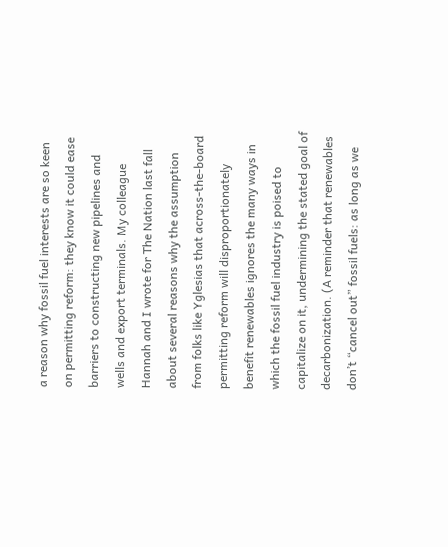a reason why fossil fuel interests are so keen on permitting reform: they know it could ease barriers to constructing new pipelines and wells and export terminals. My colleague Hannah and I wrote for The Nation last fall about several reasons why the assumption from folks like Yglesias that across-the-board permitting reform will disproportionately benefit renewables ignores the many ways in which the fossil fuel industry is poised to capitalize on it, undermining the stated goal of decarbonization. (A reminder that renewables don’t “cancel out” fossil fuels: as long as we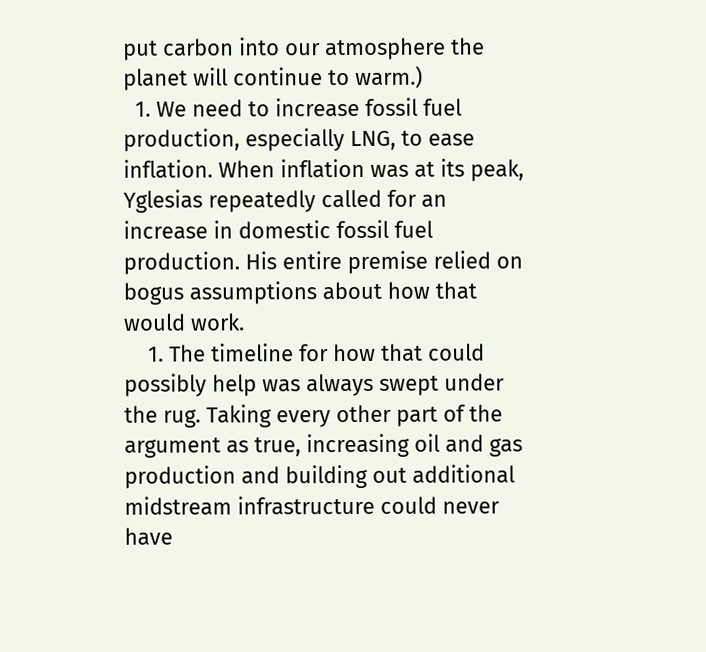put carbon into our atmosphere the planet will continue to warm.)
  1. We need to increase fossil fuel production, especially LNG, to ease inflation. When inflation was at its peak, Yglesias repeatedly called for an increase in domestic fossil fuel production. His entire premise relied on bogus assumptions about how that would work.
    1. The timeline for how that could possibly help was always swept under the rug. Taking every other part of the argument as true, increasing oil and gas production and building out additional midstream infrastructure could never have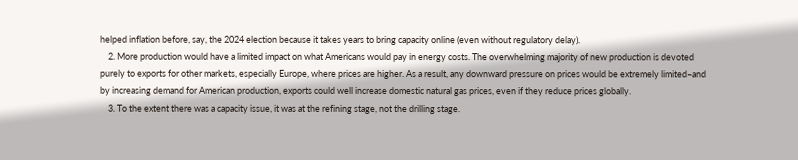helped inflation before, say, the 2024 election because it takes years to bring capacity online (even without regulatory delay).
    2. More production would have a limited impact on what Americans would pay in energy costs. The overwhelming majority of new production is devoted purely to exports for other markets, especially Europe, where prices are higher. As a result, any downward pressure on prices would be extremely limited–and by increasing demand for American production, exports could well increase domestic natural gas prices, even if they reduce prices globally.
    3. To the extent there was a capacity issue, it was at the refining stage, not the drilling stage.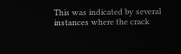This was indicated by several instances where the crack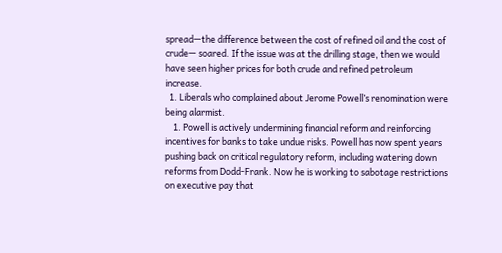spread—the difference between the cost of refined oil and the cost of crude— soared. If the issue was at the drilling stage, then we would have seen higher prices for both crude and refined petroleum increase.
  1. Liberals who complained about Jerome Powell’s renomination were being alarmist.
    1. Powell is actively undermining financial reform and reinforcing incentives for banks to take undue risks. Powell has now spent years pushing back on critical regulatory reform, including watering down reforms from Dodd-Frank. Now he is working to sabotage restrictions on executive pay that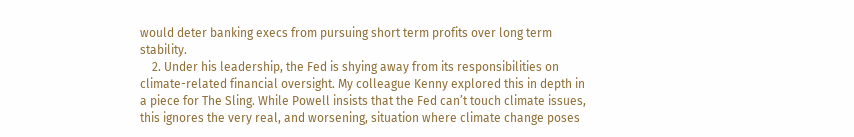would deter banking execs from pursuing short term profits over long term stability.
    2. Under his leadership, the Fed is shying away from its responsibilities on climate-related financial oversight. My colleague Kenny explored this in depth in a piece for The Sling. While Powell insists that the Fed can’t touch climate issues, this ignores the very real, and worsening, situation where climate change poses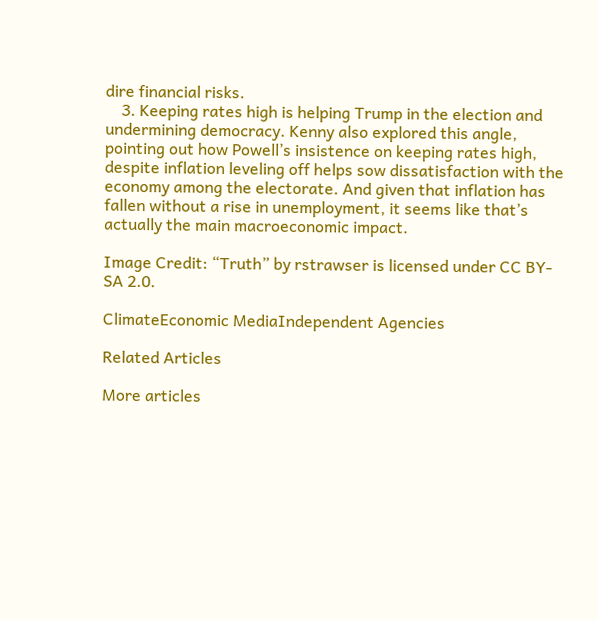dire financial risks.
    3. Keeping rates high is helping Trump in the election and undermining democracy. Kenny also explored this angle, pointing out how Powell’s insistence on keeping rates high, despite inflation leveling off helps sow dissatisfaction with the economy among the electorate. And given that inflation has fallen without a rise in unemployment, it seems like that’s actually the main macroeconomic impact.

Image Credit: “Truth” by rstrawser is licensed under CC BY-SA 2.0.

ClimateEconomic MediaIndependent Agencies

Related Articles

More articles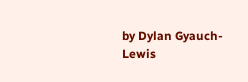by Dylan Gyauch-Lewis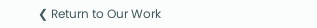❮ Return to Our Work